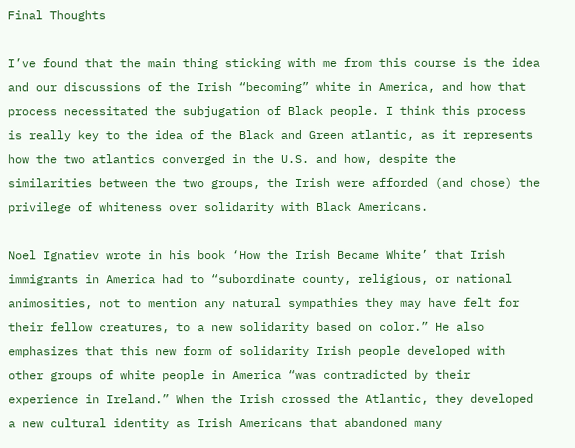Final Thoughts

I’ve found that the main thing sticking with me from this course is the idea and our discussions of the Irish “becoming” white in America, and how that process necessitated the subjugation of Black people. I think this process is really key to the idea of the Black and Green atlantic, as it represents how the two atlantics converged in the U.S. and how, despite the similarities between the two groups, the Irish were afforded (and chose) the privilege of whiteness over solidarity with Black Americans.

Noel Ignatiev wrote in his book ‘How the Irish Became White’ that Irish immigrants in America had to “subordinate county, religious, or national animosities, not to mention any natural sympathies they may have felt for their fellow creatures, to a new solidarity based on color.” He also emphasizes that this new form of solidarity Irish people developed with other groups of white people in America “was contradicted by their experience in Ireland.” When the Irish crossed the Atlantic, they developed a new cultural identity as Irish Americans that abandoned many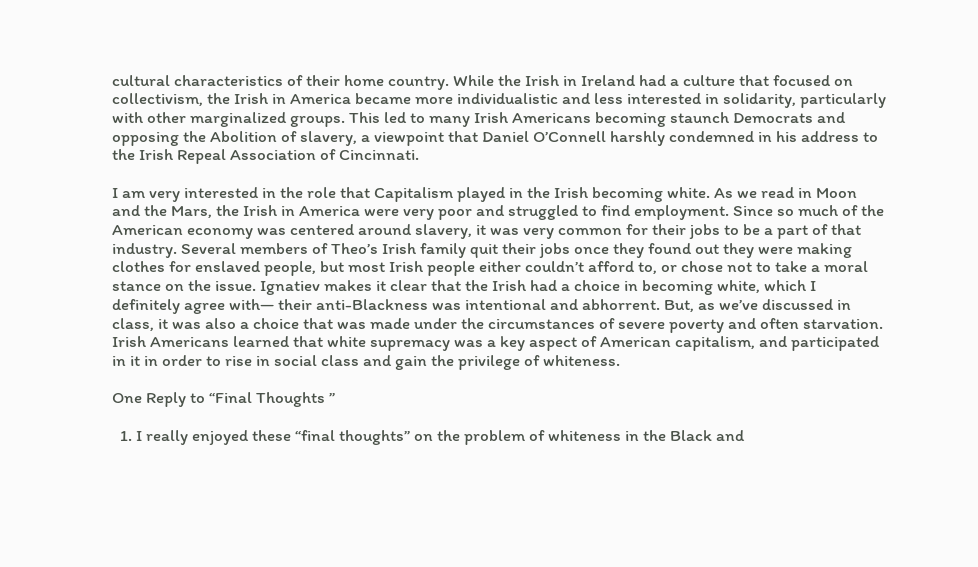cultural characteristics of their home country. While the Irish in Ireland had a culture that focused on collectivism, the Irish in America became more individualistic and less interested in solidarity, particularly with other marginalized groups. This led to many Irish Americans becoming staunch Democrats and opposing the Abolition of slavery, a viewpoint that Daniel O’Connell harshly condemned in his address to the Irish Repeal Association of Cincinnati.

I am very interested in the role that Capitalism played in the Irish becoming white. As we read in Moon and the Mars, the Irish in America were very poor and struggled to find employment. Since so much of the American economy was centered around slavery, it was very common for their jobs to be a part of that industry. Several members of Theo’s Irish family quit their jobs once they found out they were making clothes for enslaved people, but most Irish people either couldn’t afford to, or chose not to take a moral stance on the issue. Ignatiev makes it clear that the Irish had a choice in becoming white, which I definitely agree with— their anti-Blackness was intentional and abhorrent. But, as we’ve discussed in class, it was also a choice that was made under the circumstances of severe poverty and often starvation. Irish Americans learned that white supremacy was a key aspect of American capitalism, and participated in it in order to rise in social class and gain the privilege of whiteness.

One Reply to “Final Thoughts ”

  1. I really enjoyed these “final thoughts” on the problem of whiteness in the Black and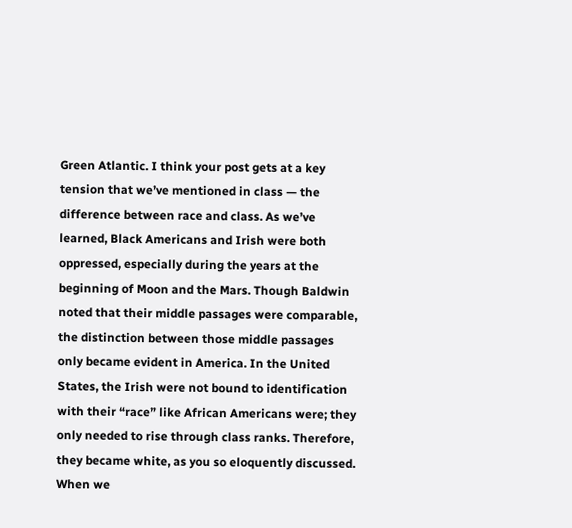Green Atlantic. I think your post gets at a key tension that we’ve mentioned in class — the difference between race and class. As we’ve learned, Black Americans and Irish were both oppressed, especially during the years at the beginning of Moon and the Mars. Though Baldwin noted that their middle passages were comparable, the distinction between those middle passages only became evident in America. In the United States, the Irish were not bound to identification with their “race” like African Americans were; they only needed to rise through class ranks. Therefore, they became white, as you so eloquently discussed. When we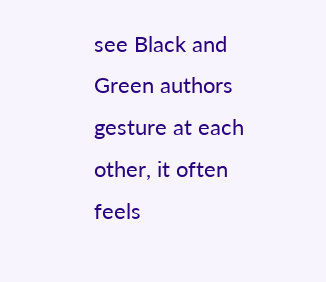see Black and Green authors gesture at each other, it often feels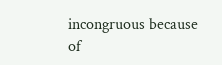incongruous because of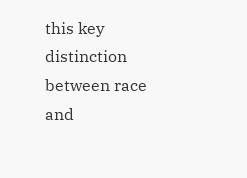this key distinction between race and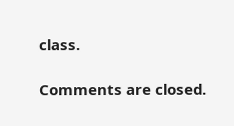class.

Comments are closed.